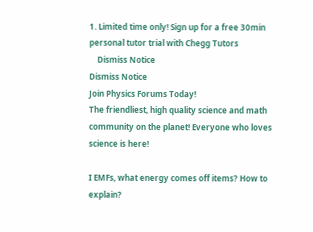1. Limited time only! Sign up for a free 30min personal tutor trial with Chegg Tutors
    Dismiss Notice
Dismiss Notice
Join Physics Forums Today!
The friendliest, high quality science and math community on the planet! Everyone who loves science is here!

I EMFs, what energy comes off items? How to explain?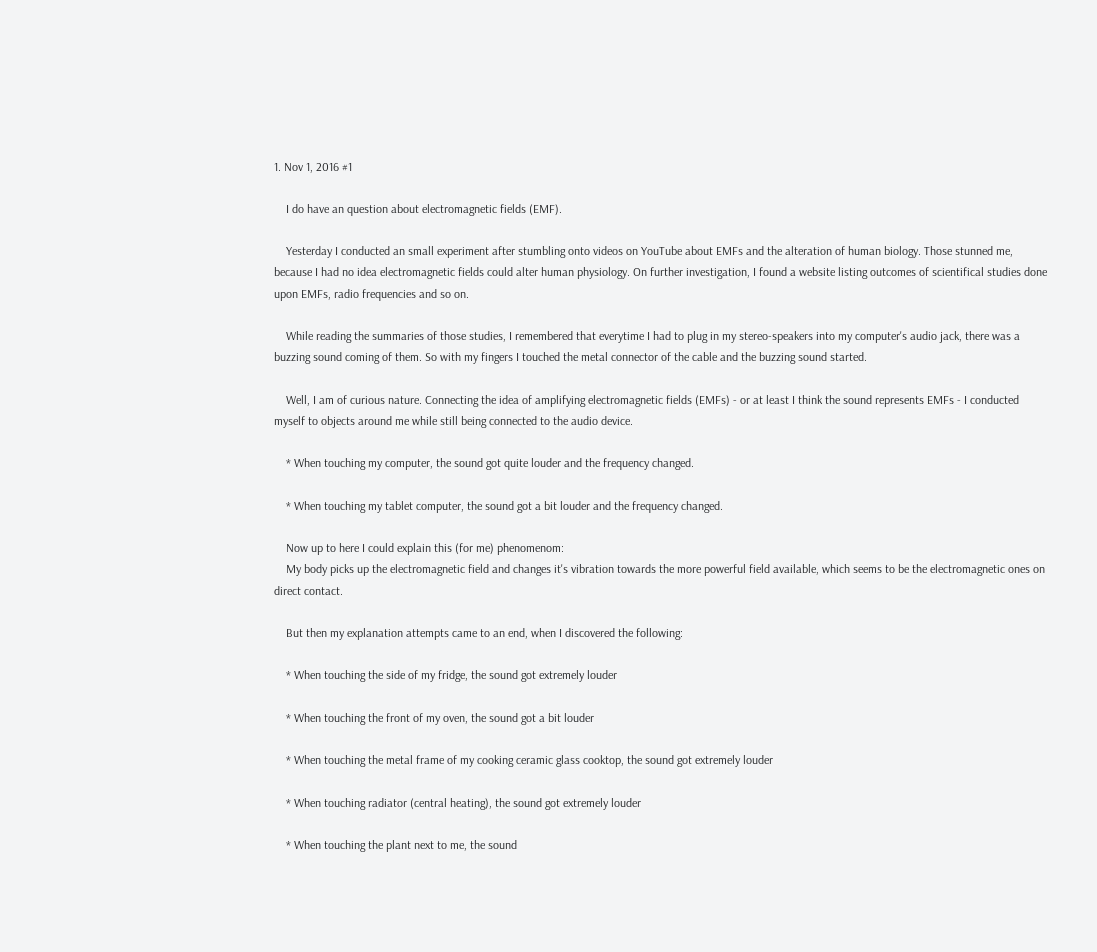1. Nov 1, 2016 #1

    I do have an question about electromagnetic fields (EMF).

    Yesterday I conducted an small experiment after stumbling onto videos on YouTube about EMFs and the alteration of human biology. Those stunned me, because I had no idea electromagnetic fields could alter human physiology. On further investigation, I found a website listing outcomes of scientifical studies done upon EMFs, radio frequencies and so on.

    While reading the summaries of those studies, I remembered that everytime I had to plug in my stereo-speakers into my computer's audio jack, there was a buzzing sound coming of them. So with my fingers I touched the metal connector of the cable and the buzzing sound started.

    Well, I am of curious nature. Connecting the idea of amplifying electromagnetic fields (EMFs) - or at least I think the sound represents EMFs - I conducted myself to objects around me while still being connected to the audio device.

    * When touching my computer, the sound got quite louder and the frequency changed.

    * When touching my tablet computer, the sound got a bit louder and the frequency changed.

    Now up to here I could explain this (for me) phenomenom:
    My body picks up the electromagnetic field and changes it's vibration towards the more powerful field available, which seems to be the electromagnetic ones on direct contact.

    But then my explanation attempts came to an end, when I discovered the following:

    * When touching the side of my fridge, the sound got extremely louder

    * When touching the front of my oven, the sound got a bit louder

    * When touching the metal frame of my cooking ceramic glass cooktop, the sound got extremely louder

    * When touching radiator (central heating), the sound got extremely louder

    * When touching the plant next to me, the sound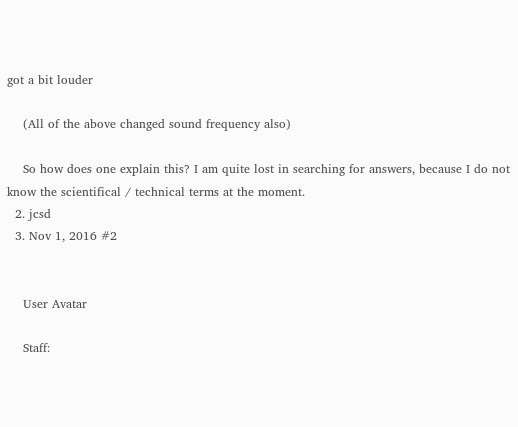got a bit louder

    (All of the above changed sound frequency also)

    So how does one explain this? I am quite lost in searching for answers, because I do not know the scientifical / technical terms at the moment.
  2. jcsd
  3. Nov 1, 2016 #2


    User Avatar

    Staff: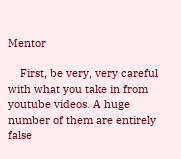Mentor

    First, be very, very careful with what you take in from youtube videos. A huge number of them are entirely false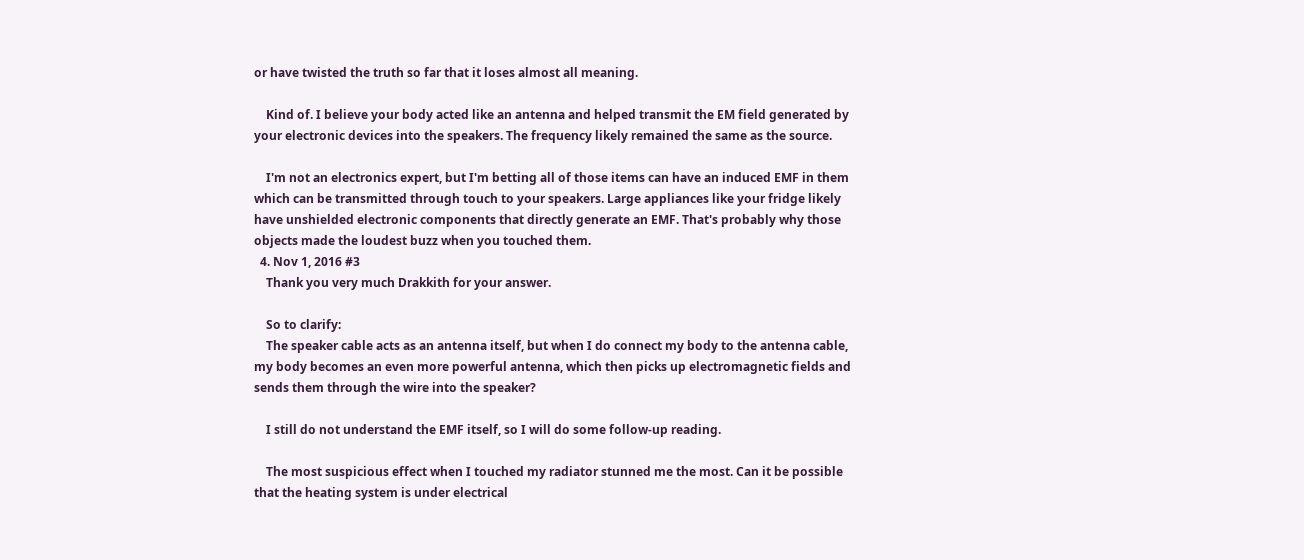or have twisted the truth so far that it loses almost all meaning.

    Kind of. I believe your body acted like an antenna and helped transmit the EM field generated by your electronic devices into the speakers. The frequency likely remained the same as the source.

    I'm not an electronics expert, but I'm betting all of those items can have an induced EMF in them which can be transmitted through touch to your speakers. Large appliances like your fridge likely have unshielded electronic components that directly generate an EMF. That's probably why those objects made the loudest buzz when you touched them.
  4. Nov 1, 2016 #3
    Thank you very much Drakkith for your answer.

    So to clarify:
    The speaker cable acts as an antenna itself, but when I do connect my body to the antenna cable, my body becomes an even more powerful antenna, which then picks up electromagnetic fields and sends them through the wire into the speaker?

    I still do not understand the EMF itself, so I will do some follow-up reading.

    The most suspicious effect when I touched my radiator stunned me the most. Can it be possible that the heating system is under electrical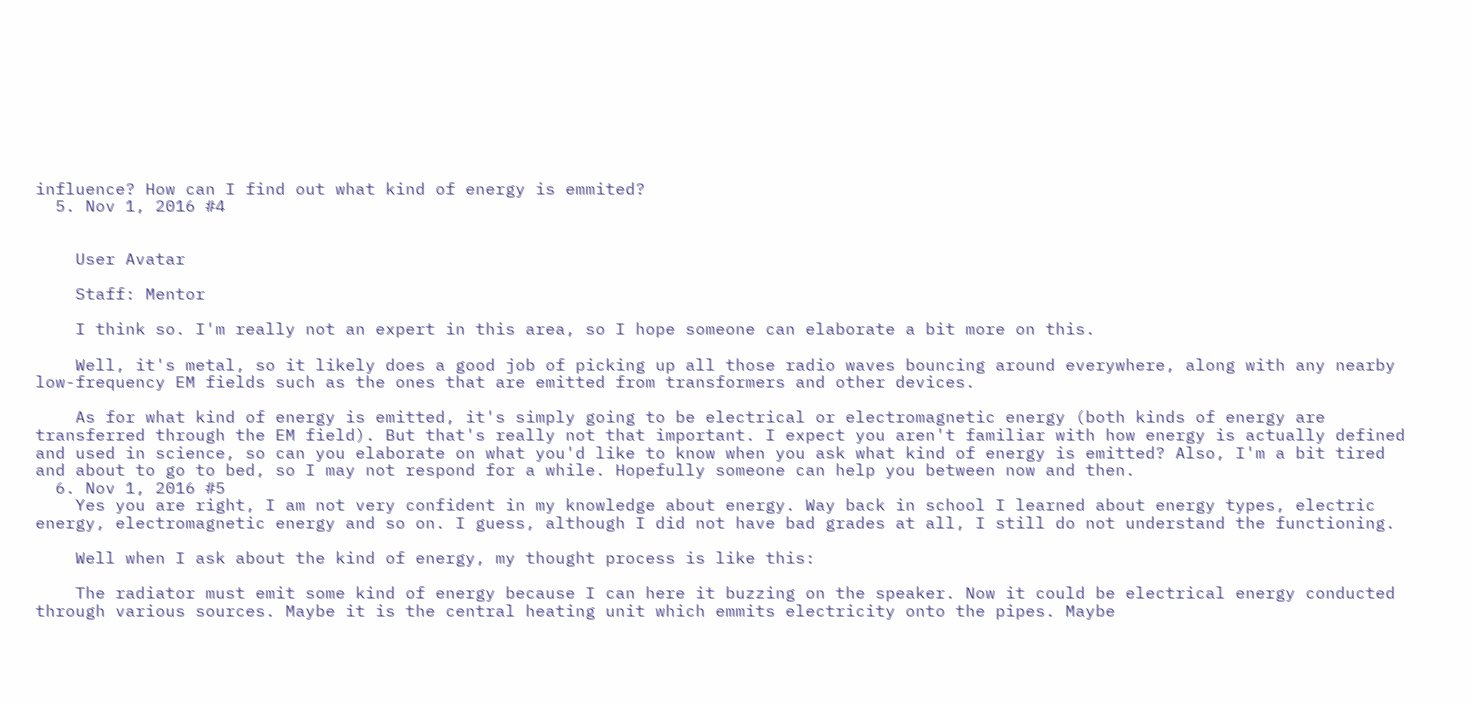influence? How can I find out what kind of energy is emmited?
  5. Nov 1, 2016 #4


    User Avatar

    Staff: Mentor

    I think so. I'm really not an expert in this area, so I hope someone can elaborate a bit more on this.

    Well, it's metal, so it likely does a good job of picking up all those radio waves bouncing around everywhere, along with any nearby low-frequency EM fields such as the ones that are emitted from transformers and other devices.

    As for what kind of energy is emitted, it's simply going to be electrical or electromagnetic energy (both kinds of energy are transferred through the EM field). But that's really not that important. I expect you aren't familiar with how energy is actually defined and used in science, so can you elaborate on what you'd like to know when you ask what kind of energy is emitted? Also, I'm a bit tired and about to go to bed, so I may not respond for a while. Hopefully someone can help you between now and then.
  6. Nov 1, 2016 #5
    Yes you are right, I am not very confident in my knowledge about energy. Way back in school I learned about energy types, electric energy, electromagnetic energy and so on. I guess, although I did not have bad grades at all, I still do not understand the functioning.

    Well when I ask about the kind of energy, my thought process is like this:

    The radiator must emit some kind of energy because I can here it buzzing on the speaker. Now it could be electrical energy conducted through various sources. Maybe it is the central heating unit which emmits electricity onto the pipes. Maybe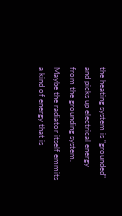the heating system is "grounded" and picks up electrical energy from the grounding system. Maybe the radiator itself emmits a kind of energy that is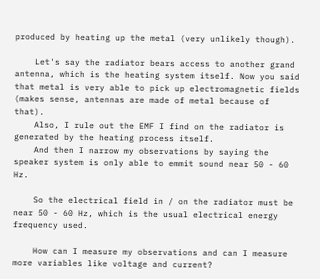produced by heating up the metal (very unlikely though).

    Let's say the radiator bears access to another grand antenna, which is the heating system itself. Now you said that metal is very able to pick up electromagnetic fields (makes sense, antennas are made of metal because of that).
    Also, I rule out the EMF I find on the radiator is generated by the heating process itself.
    And then I narrow my observations by saying the speaker system is only able to emmit sound near 50 - 60 Hz.

    So the electrical field in / on the radiator must be near 50 - 60 Hz, which is the usual electrical energy frequency used.

    How can I measure my observations and can I measure more variables like voltage and current?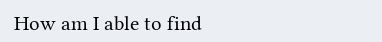How am I able to find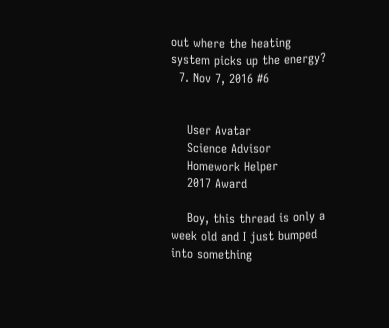out where the heating system picks up the energy?
  7. Nov 7, 2016 #6


    User Avatar
    Science Advisor
    Homework Helper
    2017 Award

    Boy, this thread is only a week old and I just bumped into something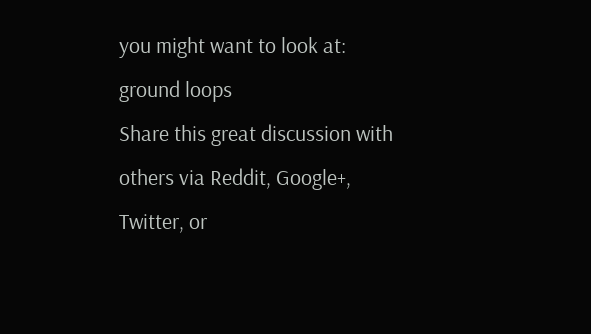you might want to look at: ground loops
Share this great discussion with others via Reddit, Google+, Twitter, or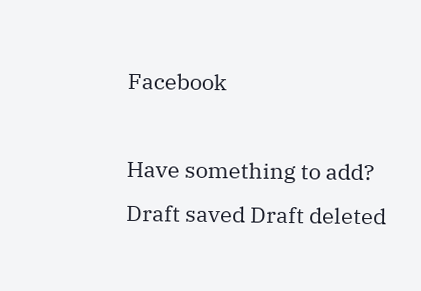Facebook

Have something to add?
Draft saved Draft deleted